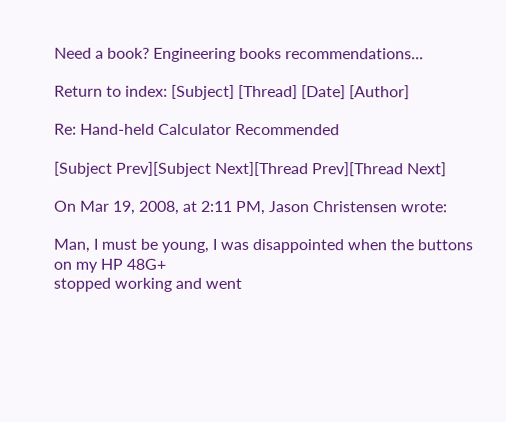Need a book? Engineering books recommendations...

Return to index: [Subject] [Thread] [Date] [Author]

Re: Hand-held Calculator Recommended

[Subject Prev][Subject Next][Thread Prev][Thread Next]

On Mar 19, 2008, at 2:11 PM, Jason Christensen wrote:

Man, I must be young, I was disappointed when the buttons on my HP 48G+
stopped working and went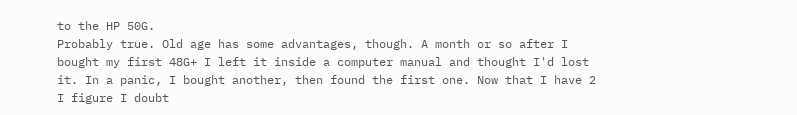to the HP 50G.
Probably true. Old age has some advantages, though. A month or so after I bought my first 48G+ I left it inside a computer manual and thought I'd lost it. In a panic, I bought another, then found the first one. Now that I have 2 I figure I doubt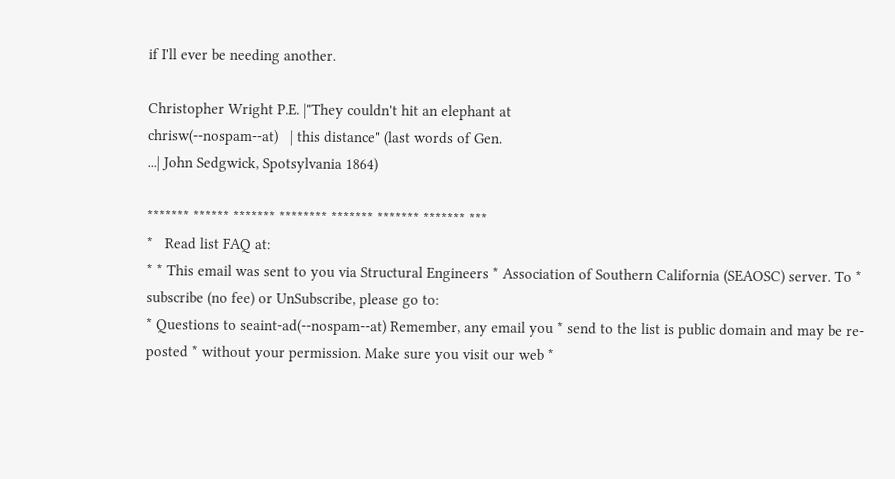if I'll ever be needing another.

Christopher Wright P.E. |"They couldn't hit an elephant at
chrisw(--nospam--at)   | this distance" (last words of Gen.
...| John Sedgwick, Spotsylvania 1864)

******* ****** ******* ******** ******* ******* ******* ***
*   Read list FAQ at:
* * This email was sent to you via Structural Engineers * Association of Southern California (SEAOSC) server. To * subscribe (no fee) or UnSubscribe, please go to:
* Questions to seaint-ad(--nospam--at) Remember, any email you * send to the list is public domain and may be re-posted * without your permission. Make sure you visit our web *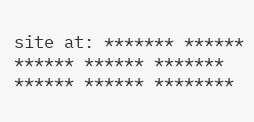site at: ******* ****** ****** ****** ******* ****** ****** ********